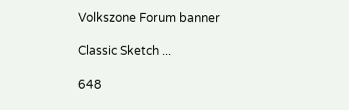Volkszone Forum banner

Classic Sketch ...

648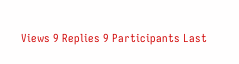Views 9 Replies 9 Participants Last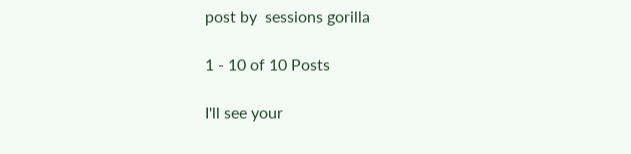post by  sessions gorilla

1 - 10 of 10 Posts

I'll see your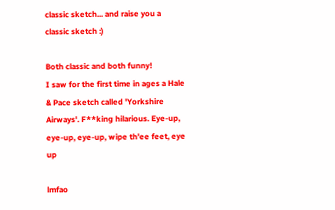classic sketch... and raise you a classic sketch :)

Both classic and both funny!
I saw for the first time in ages a Hale & Pace sketch called 'Yorkshire Airways'. F**king hilarious. Eye-up, eye-up, eye-up, wipe th'ee feet, eye up

lmfao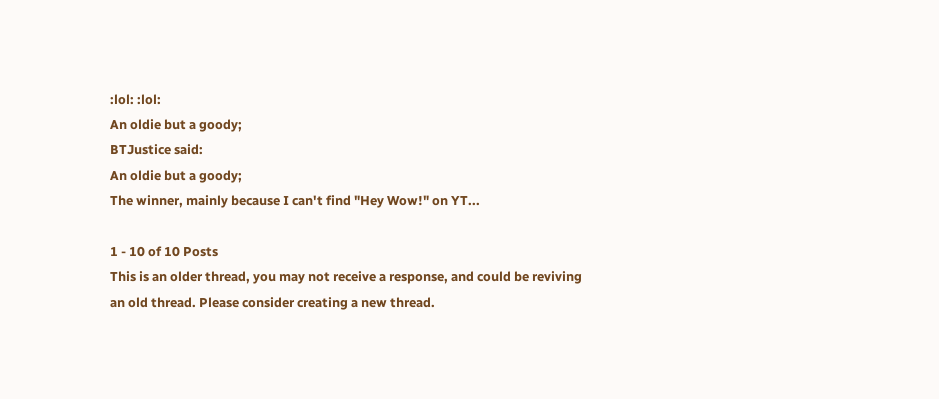:lol: :lol:
An oldie but a goody;
BTJustice said:
An oldie but a goody;
The winner, mainly because I can't find "Hey Wow!" on YT...

1 - 10 of 10 Posts
This is an older thread, you may not receive a response, and could be reviving an old thread. Please consider creating a new thread.